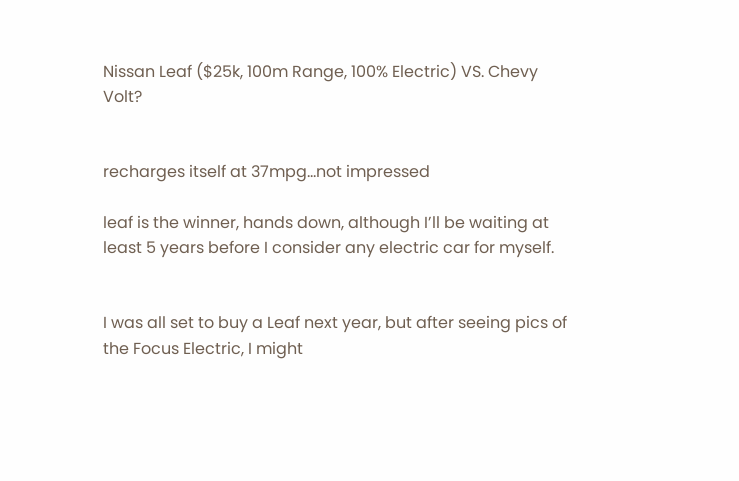Nissan Leaf ($25k, 100m Range, 100% Electric) VS. Chevy Volt?


recharges itself at 37mpg…not impressed

leaf is the winner, hands down, although I’ll be waiting at least 5 years before I consider any electric car for myself.


I was all set to buy a Leaf next year, but after seeing pics of the Focus Electric, I might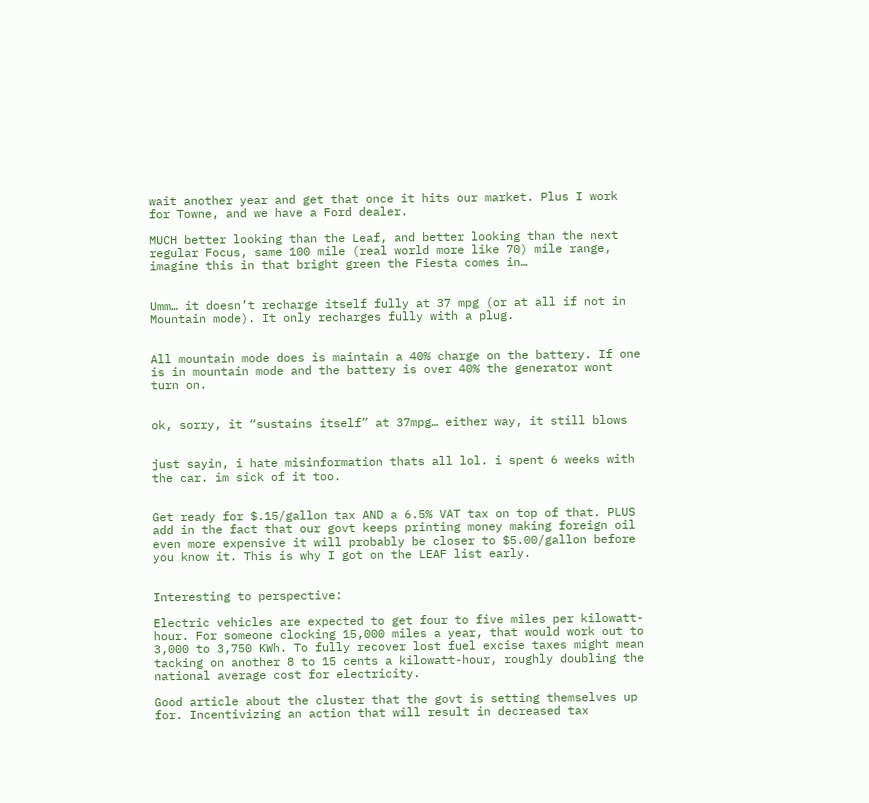wait another year and get that once it hits our market. Plus I work for Towne, and we have a Ford dealer.

MUCH better looking than the Leaf, and better looking than the next regular Focus, same 100 mile (real world more like 70) mile range, imagine this in that bright green the Fiesta comes in…


Umm… it doesn’t recharge itself fully at 37 mpg (or at all if not in Mountain mode). It only recharges fully with a plug.


All mountain mode does is maintain a 40% charge on the battery. If one is in mountain mode and the battery is over 40% the generator wont turn on.


ok, sorry, it “sustains itself” at 37mpg… either way, it still blows


just sayin, i hate misinformation thats all lol. i spent 6 weeks with the car. im sick of it too.


Get ready for $.15/gallon tax AND a 6.5% VAT tax on top of that. PLUS add in the fact that our govt keeps printing money making foreign oil even more expensive it will probably be closer to $5.00/gallon before you know it. This is why I got on the LEAF list early.


Interesting to perspective:

Electric vehicles are expected to get four to five miles per kilowatt-hour. For someone clocking 15,000 miles a year, that would work out to 3,000 to 3,750 KWh. To fully recover lost fuel excise taxes might mean tacking on another 8 to 15 cents a kilowatt-hour, roughly doubling the national average cost for electricity.

Good article about the cluster that the govt is setting themselves up for. Incentivizing an action that will result in decreased tax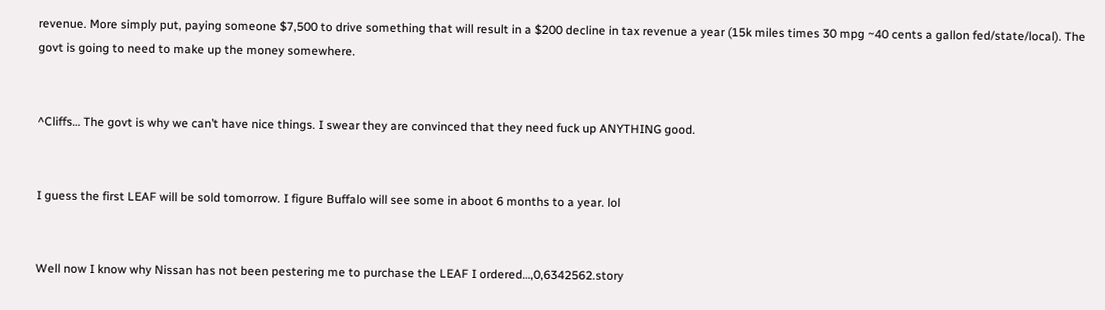revenue. More simply put, paying someone $7,500 to drive something that will result in a $200 decline in tax revenue a year (15k miles times 30 mpg ~40 cents a gallon fed/state/local). The govt is going to need to make up the money somewhere.


^Cliffs… The govt is why we can’t have nice things. I swear they are convinced that they need fuck up ANYTHING good.


I guess the first LEAF will be sold tomorrow. I figure Buffalo will see some in aboot 6 months to a year. lol


Well now I know why Nissan has not been pestering me to purchase the LEAF I ordered…,0,6342562.story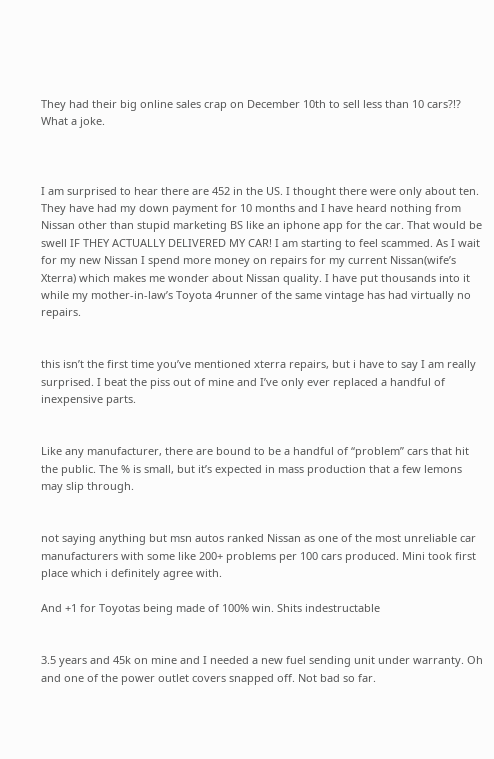They had their big online sales crap on December 10th to sell less than 10 cars?!? What a joke.



I am surprised to hear there are 452 in the US. I thought there were only about ten. They have had my down payment for 10 months and I have heard nothing from Nissan other than stupid marketing BS like an iphone app for the car. That would be swell IF THEY ACTUALLY DELIVERED MY CAR! I am starting to feel scammed. As I wait for my new Nissan I spend more money on repairs for my current Nissan(wife’s Xterra) which makes me wonder about Nissan quality. I have put thousands into it while my mother-in-law’s Toyota 4runner of the same vintage has had virtually no repairs.


this isn’t the first time you’ve mentioned xterra repairs, but i have to say I am really surprised. I beat the piss out of mine and I’ve only ever replaced a handful of inexpensive parts.


Like any manufacturer, there are bound to be a handful of “problem” cars that hit the public. The % is small, but it’s expected in mass production that a few lemons may slip through.


not saying anything but msn autos ranked Nissan as one of the most unreliable car manufacturers with some like 200+ problems per 100 cars produced. Mini took first place which i definitely agree with.

And +1 for Toyotas being made of 100% win. Shits indestructable


3.5 years and 45k on mine and I needed a new fuel sending unit under warranty. Oh and one of the power outlet covers snapped off. Not bad so far.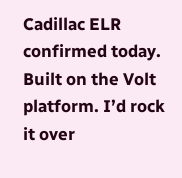Cadillac ELR confirmed today. Built on the Volt platform. I’d rock it over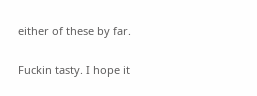either of these by far.


Fuckin tasty. I hope it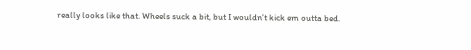really looks like that. Wheels suck a bit, but I wouldn’t kick em outta bed.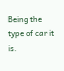Being the type of car it is.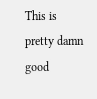This is pretty damn good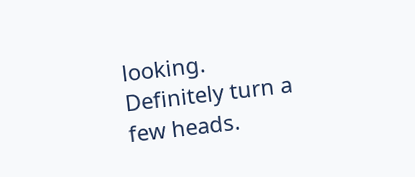looking. Definitely turn a few heads.